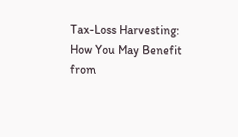Tax-Loss Harvesting: How You May Benefit from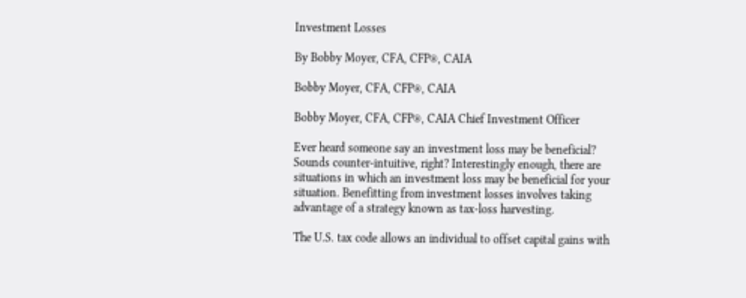Investment Losses

By Bobby Moyer, CFA, CFP®, CAIA

Bobby Moyer, CFA, CFP®, CAIA

Bobby Moyer, CFA, CFP®, CAIA Chief Investment Officer

Ever heard someone say an investment loss may be beneficial? Sounds counter-intuitive, right? Interestingly enough, there are situations in which an investment loss may be beneficial for your situation. Benefitting from investment losses involves taking advantage of a strategy known as tax-loss harvesting.

The U.S. tax code allows an individual to offset capital gains with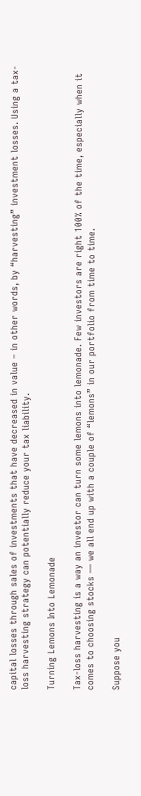capital losses through sales of investments that have decreased in value – in other words, by “harvesting” investment losses. Using a tax-loss harvesting strategy can potentially reduce your tax liability.

Turning Lemons Into Lemonade

Tax-loss harvesting is a way an investor can turn some lemons into lemonade. Few investors are right 100% of the time, especially when it comes to choosing stocks — we all end up with a couple of “lemons” in our portfolio from time to time.

Suppose you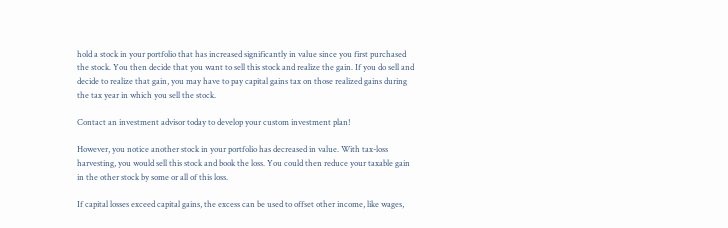hold a stock in your portfolio that has increased significantly in value since you first purchased the stock. You then decide that you want to sell this stock and realize the gain. If you do sell and decide to realize that gain, you may have to pay capital gains tax on those realized gains during the tax year in which you sell the stock.

Contact an investment advisor today to develop your custom investment plan!

However, you notice another stock in your portfolio has decreased in value. With tax-loss harvesting, you would sell this stock and book the loss. You could then reduce your taxable gain in the other stock by some or all of this loss.

If capital losses exceed capital gains, the excess can be used to offset other income, like wages,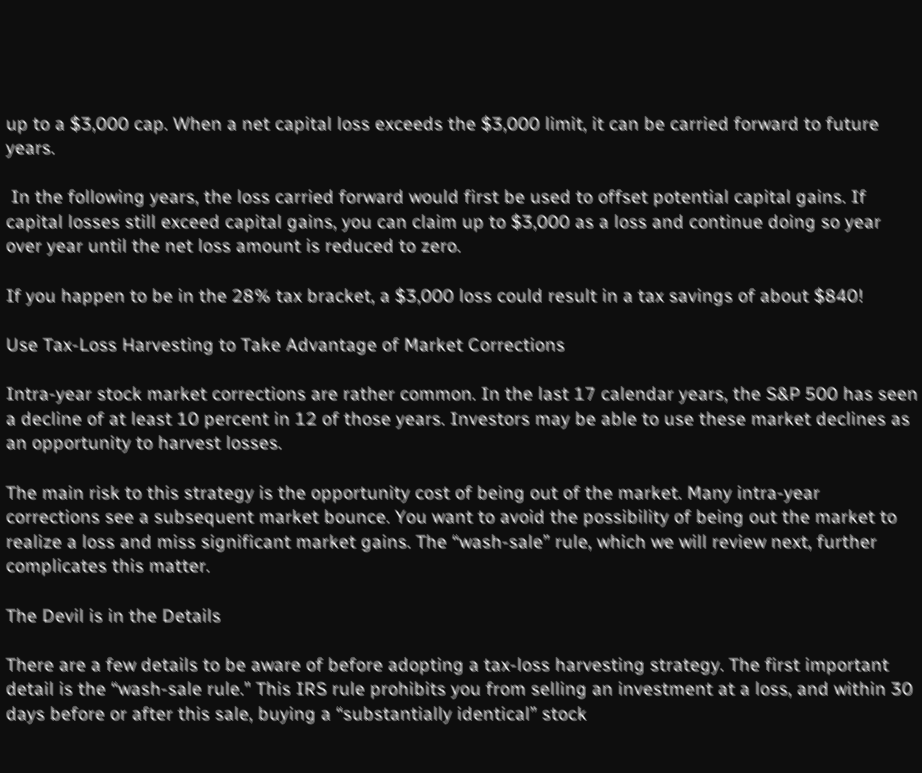up to a $3,000 cap. When a net capital loss exceeds the $3,000 limit, it can be carried forward to future years.

 In the following years, the loss carried forward would first be used to offset potential capital gains. If capital losses still exceed capital gains, you can claim up to $3,000 as a loss and continue doing so year over year until the net loss amount is reduced to zero.

If you happen to be in the 28% tax bracket, a $3,000 loss could result in a tax savings of about $840!

Use Tax-Loss Harvesting to Take Advantage of Market Corrections

Intra-year stock market corrections are rather common. In the last 17 calendar years, the S&P 500 has seen a decline of at least 10 percent in 12 of those years. Investors may be able to use these market declines as an opportunity to harvest losses.

The main risk to this strategy is the opportunity cost of being out of the market. Many intra-year corrections see a subsequent market bounce. You want to avoid the possibility of being out the market to realize a loss and miss significant market gains. The “wash-sale” rule, which we will review next, further complicates this matter.

The Devil is in the Details

There are a few details to be aware of before adopting a tax-loss harvesting strategy. The first important detail is the “wash-sale rule." This IRS rule prohibits you from selling an investment at a loss, and within 30 days before or after this sale, buying a “substantially identical” stock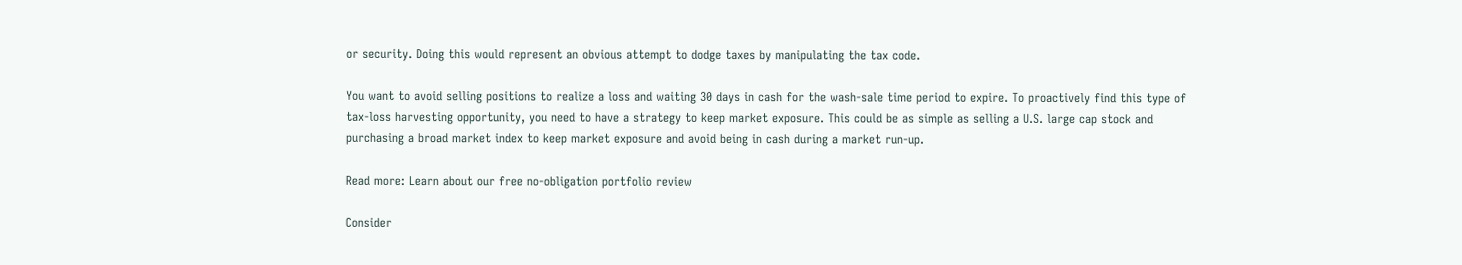or security. Doing this would represent an obvious attempt to dodge taxes by manipulating the tax code.

You want to avoid selling positions to realize a loss and waiting 30 days in cash for the wash-sale time period to expire. To proactively find this type of tax-loss harvesting opportunity, you need to have a strategy to keep market exposure. This could be as simple as selling a U.S. large cap stock and purchasing a broad market index to keep market exposure and avoid being in cash during a market run-up.

Read more: Learn about our free no-obligation portfolio review

Consider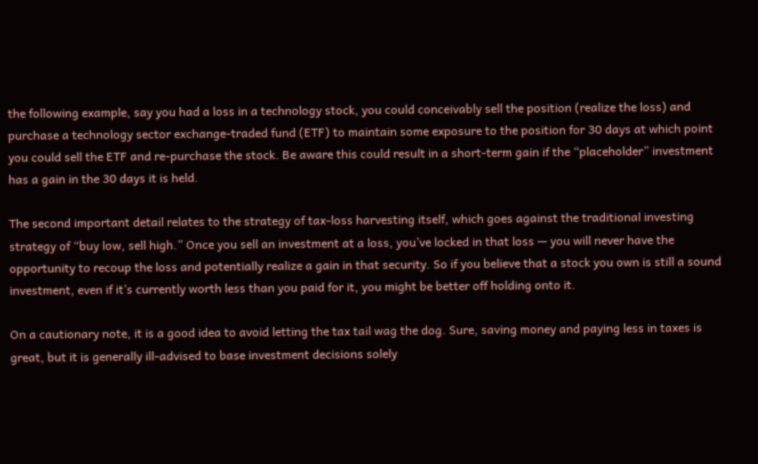the following example, say you had a loss in a technology stock, you could conceivably sell the position (realize the loss) and purchase a technology sector exchange-traded fund (ETF) to maintain some exposure to the position for 30 days at which point you could sell the ETF and re-purchase the stock. Be aware this could result in a short-term gain if the “placeholder” investment has a gain in the 30 days it is held.

The second important detail relates to the strategy of tax-loss harvesting itself, which goes against the traditional investing strategy of “buy low, sell high.” Once you sell an investment at a loss, you’ve locked in that loss — you will never have the opportunity to recoup the loss and potentially realize a gain in that security. So if you believe that a stock you own is still a sound investment, even if it’s currently worth less than you paid for it, you might be better off holding onto it.

On a cautionary note, it is a good idea to avoid letting the tax tail wag the dog. Sure, saving money and paying less in taxes is great, but it is generally ill-advised to base investment decisions solely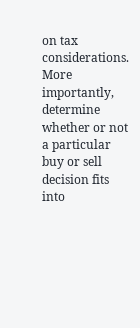on tax considerations. More importantly, determine whether or not a particular buy or sell decision fits into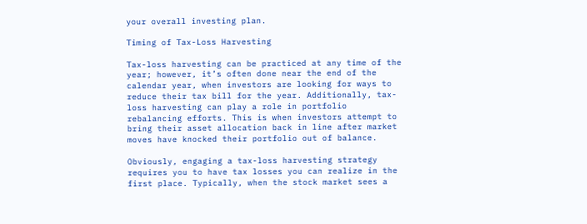your overall investing plan.

Timing of Tax-Loss Harvesting

Tax-loss harvesting can be practiced at any time of the year; however, it’s often done near the end of the calendar year, when investors are looking for ways to reduce their tax bill for the year. Additionally, tax-loss harvesting can play a role in portfolio rebalancing efforts. This is when investors attempt to bring their asset allocation back in line after market moves have knocked their portfolio out of balance.

Obviously, engaging a tax-loss harvesting strategy requires you to have tax losses you can realize in the first place. Typically, when the stock market sees a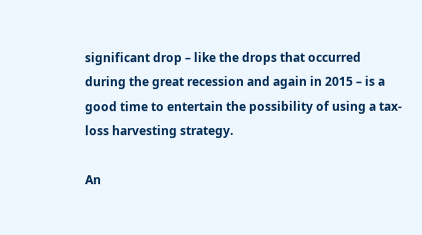significant drop – like the drops that occurred during the great recession and again in 2015 – is a good time to entertain the possibility of using a tax-loss harvesting strategy.

An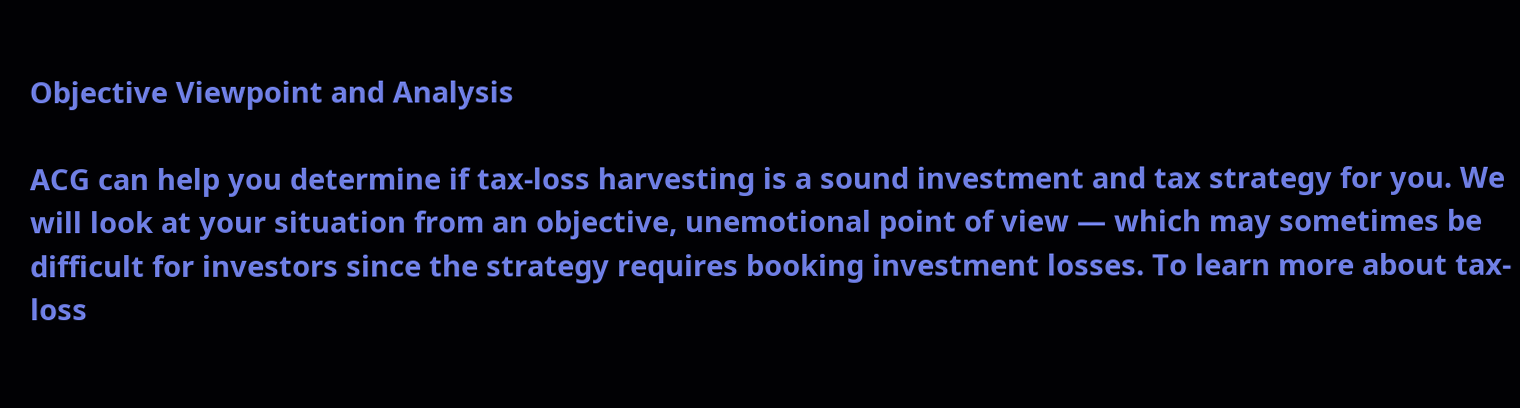Objective Viewpoint and Analysis

ACG can help you determine if tax-loss harvesting is a sound investment and tax strategy for you. We will look at your situation from an objective, unemotional point of view — which may sometimes be difficult for investors since the strategy requires booking investment losses. To learn more about tax-loss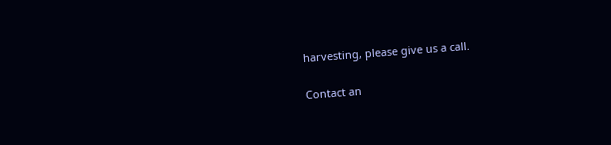harvesting, please give us a call.

Contact an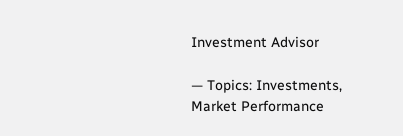Investment Advisor

— Topics: Investments, Market Performance